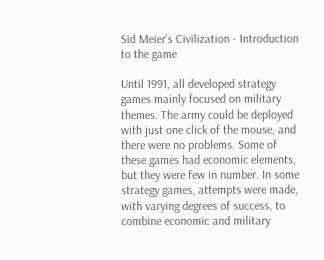Sid Meier's Civilization - Introduction to the game

Until 1991, all developed strategy games mainly focused on military themes. The army could be deployed with just one click of the mouse, and there were no problems. Some of these games had economic elements, but they were few in number. In some strategy games, attempts were made, with varying degrees of success, to combine economic and military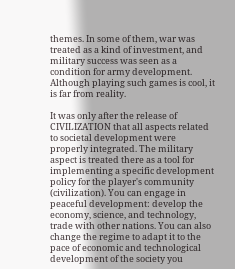themes. In some of them, war was treated as a kind of investment, and military success was seen as a condition for army development. Although playing such games is cool, it is far from reality.

It was only after the release of CIVILIZATION that all aspects related to societal development were properly integrated. The military aspect is treated there as a tool for implementing a specific development policy for the player's community (civilization). You can engage in peaceful development: develop the economy, science, and technology, trade with other nations. You can also change the regime to adapt it to the pace of economic and technological development of the society you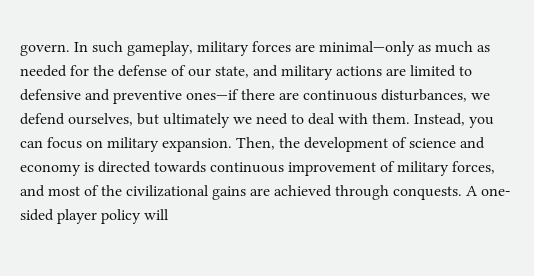govern. In such gameplay, military forces are minimal—only as much as needed for the defense of our state, and military actions are limited to defensive and preventive ones—if there are continuous disturbances, we defend ourselves, but ultimately we need to deal with them. Instead, you can focus on military expansion. Then, the development of science and economy is directed towards continuous improvement of military forces, and most of the civilizational gains are achieved through conquests. A one-sided player policy will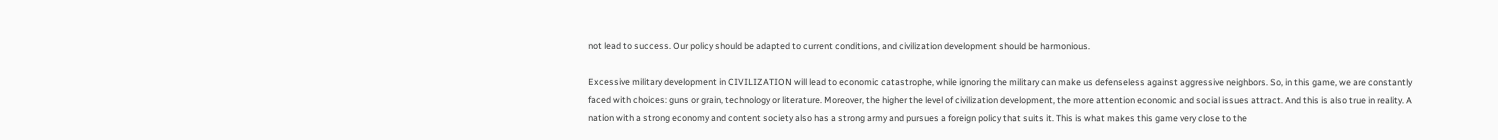not lead to success. Our policy should be adapted to current conditions, and civilization development should be harmonious.

Excessive military development in CIVILIZATION will lead to economic catastrophe, while ignoring the military can make us defenseless against aggressive neighbors. So, in this game, we are constantly faced with choices: guns or grain, technology or literature. Moreover, the higher the level of civilization development, the more attention economic and social issues attract. And this is also true in reality. A nation with a strong economy and content society also has a strong army and pursues a foreign policy that suits it. This is what makes this game very close to the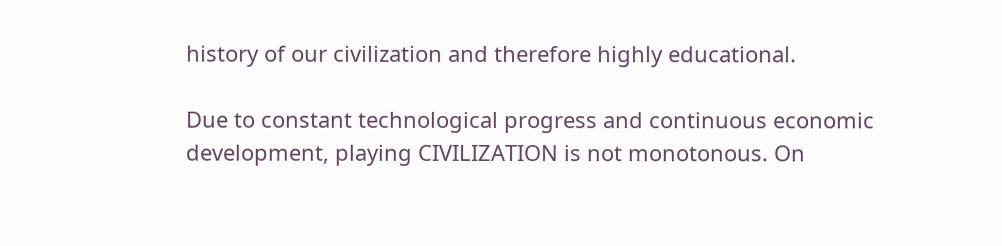history of our civilization and therefore highly educational.

Due to constant technological progress and continuous economic development, playing CIVILIZATION is not monotonous. On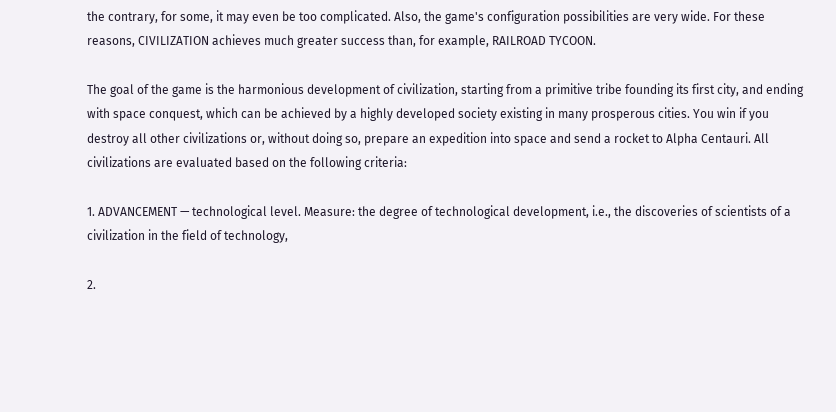the contrary, for some, it may even be too complicated. Also, the game's configuration possibilities are very wide. For these reasons, CIVILIZATION achieves much greater success than, for example, RAILROAD TYCOON.

The goal of the game is the harmonious development of civilization, starting from a primitive tribe founding its first city, and ending with space conquest, which can be achieved by a highly developed society existing in many prosperous cities. You win if you destroy all other civilizations or, without doing so, prepare an expedition into space and send a rocket to Alpha Centauri. All civilizations are evaluated based on the following criteria:

1. ADVANCEMENT — technological level. Measure: the degree of technological development, i.e., the discoveries of scientists of a civilization in the field of technology,

2.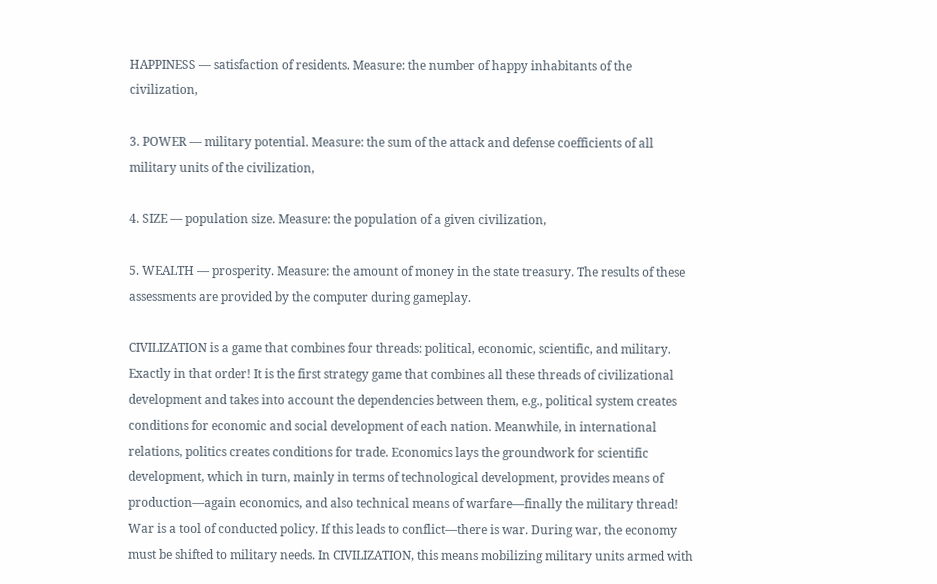HAPPINESS — satisfaction of residents. Measure: the number of happy inhabitants of the civilization,

3. POWER — military potential. Measure: the sum of the attack and defense coefficients of all military units of the civilization,

4. SIZE — population size. Measure: the population of a given civilization,

5. WEALTH — prosperity. Measure: the amount of money in the state treasury. The results of these assessments are provided by the computer during gameplay.

CIVILIZATION is a game that combines four threads: political, economic, scientific, and military. Exactly in that order! It is the first strategy game that combines all these threads of civilizational development and takes into account the dependencies between them, e.g., political system creates conditions for economic and social development of each nation. Meanwhile, in international relations, politics creates conditions for trade. Economics lays the groundwork for scientific development, which in turn, mainly in terms of technological development, provides means of production—again economics, and also technical means of warfare—finally the military thread! War is a tool of conducted policy. If this leads to conflict—there is war. During war, the economy must be shifted to military needs. In CIVILIZATION, this means mobilizing military units armed with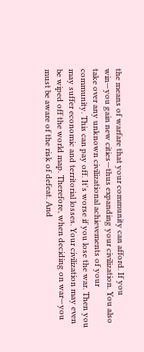the means of warfare that your community can afford. If you win—you gain new cities—thus expanding your civilization. You also take over any unknown civilizational achievements of your community. This can pay off. It's worse if you lose the war. Then you may suffer economic and territorial losses. Your civilization may even be wiped off the world map. Therefore, when deciding on war—you must be aware of the risk of defeat. And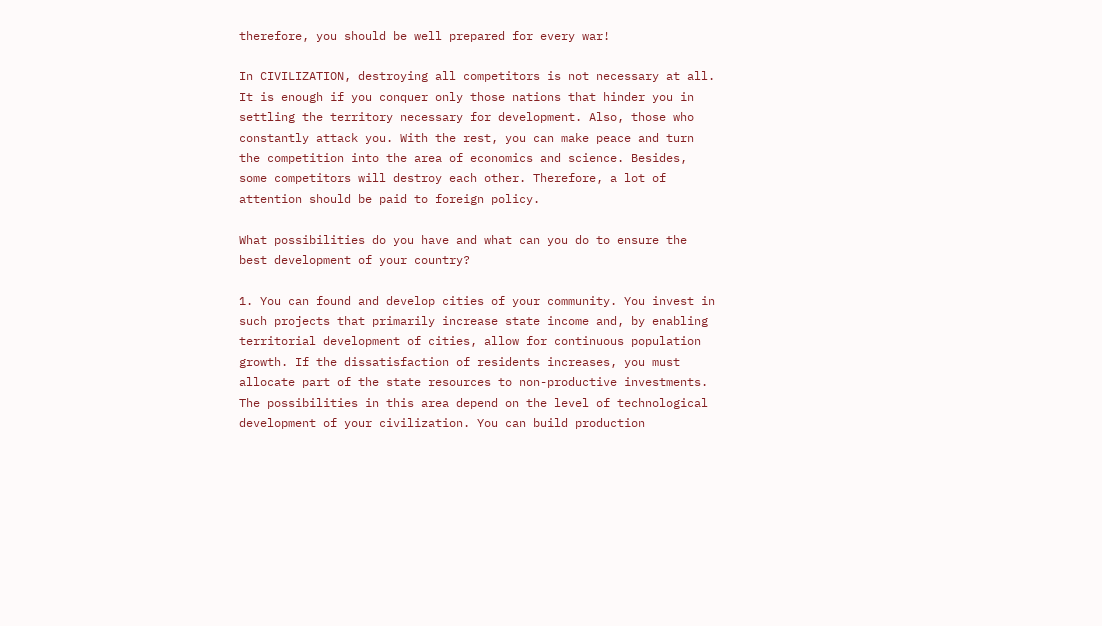therefore, you should be well prepared for every war!

In CIVILIZATION, destroying all competitors is not necessary at all. It is enough if you conquer only those nations that hinder you in settling the territory necessary for development. Also, those who constantly attack you. With the rest, you can make peace and turn the competition into the area of economics and science. Besides, some competitors will destroy each other. Therefore, a lot of attention should be paid to foreign policy.

What possibilities do you have and what can you do to ensure the best development of your country?

1. You can found and develop cities of your community. You invest in such projects that primarily increase state income and, by enabling territorial development of cities, allow for continuous population growth. If the dissatisfaction of residents increases, you must allocate part of the state resources to non-productive investments. The possibilities in this area depend on the level of technological development of your civilization. You can build production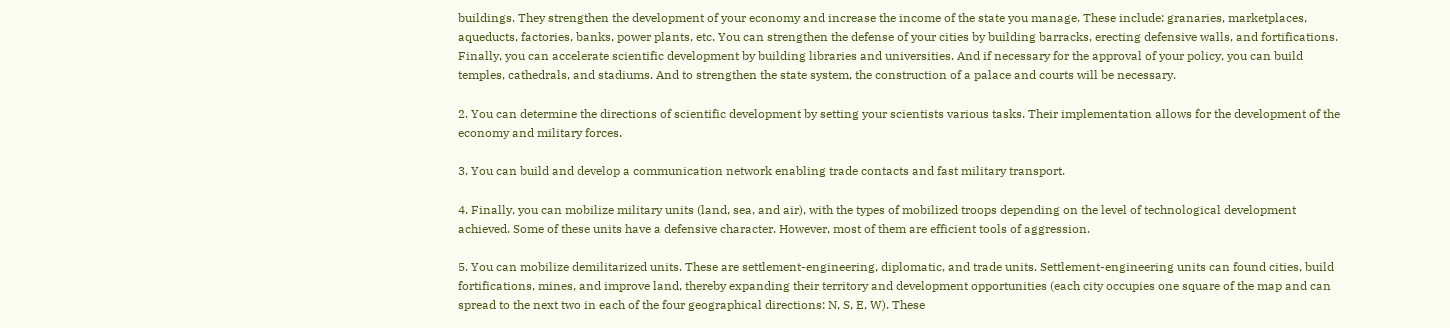buildings. They strengthen the development of your economy and increase the income of the state you manage. These include: granaries, marketplaces, aqueducts, factories, banks, power plants, etc. You can strengthen the defense of your cities by building barracks, erecting defensive walls, and fortifications. Finally, you can accelerate scientific development by building libraries and universities. And if necessary for the approval of your policy, you can build temples, cathedrals, and stadiums. And to strengthen the state system, the construction of a palace and courts will be necessary.

2. You can determine the directions of scientific development by setting your scientists various tasks. Their implementation allows for the development of the economy and military forces.

3. You can build and develop a communication network enabling trade contacts and fast military transport.

4. Finally, you can mobilize military units (land, sea, and air), with the types of mobilized troops depending on the level of technological development achieved. Some of these units have a defensive character. However, most of them are efficient tools of aggression.

5. You can mobilize demilitarized units. These are settlement-engineering, diplomatic, and trade units. Settlement-engineering units can found cities, build fortifications, mines, and improve land, thereby expanding their territory and development opportunities (each city occupies one square of the map and can spread to the next two in each of the four geographical directions: N, S, E, W). These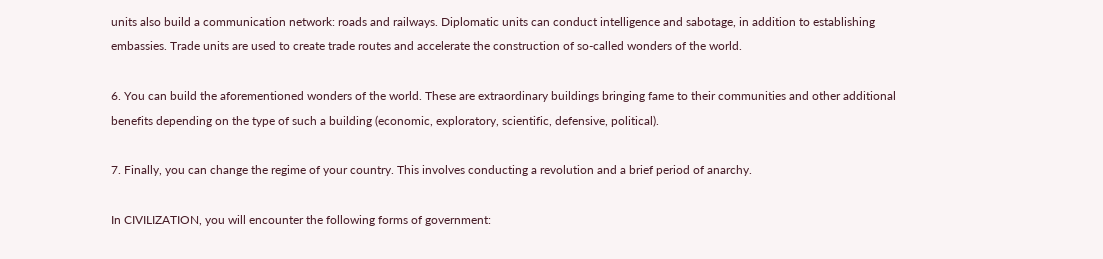units also build a communication network: roads and railways. Diplomatic units can conduct intelligence and sabotage, in addition to establishing embassies. Trade units are used to create trade routes and accelerate the construction of so-called wonders of the world.

6. You can build the aforementioned wonders of the world. These are extraordinary buildings bringing fame to their communities and other additional benefits depending on the type of such a building (economic, exploratory, scientific, defensive, political).

7. Finally, you can change the regime of your country. This involves conducting a revolution and a brief period of anarchy.

In CIVILIZATION, you will encounter the following forms of government: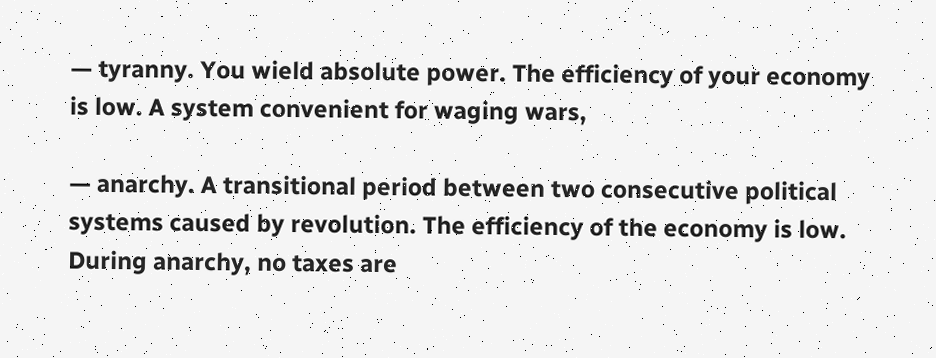— tyranny. You wield absolute power. The efficiency of your economy is low. A system convenient for waging wars,

— anarchy. A transitional period between two consecutive political systems caused by revolution. The efficiency of the economy is low. During anarchy, no taxes are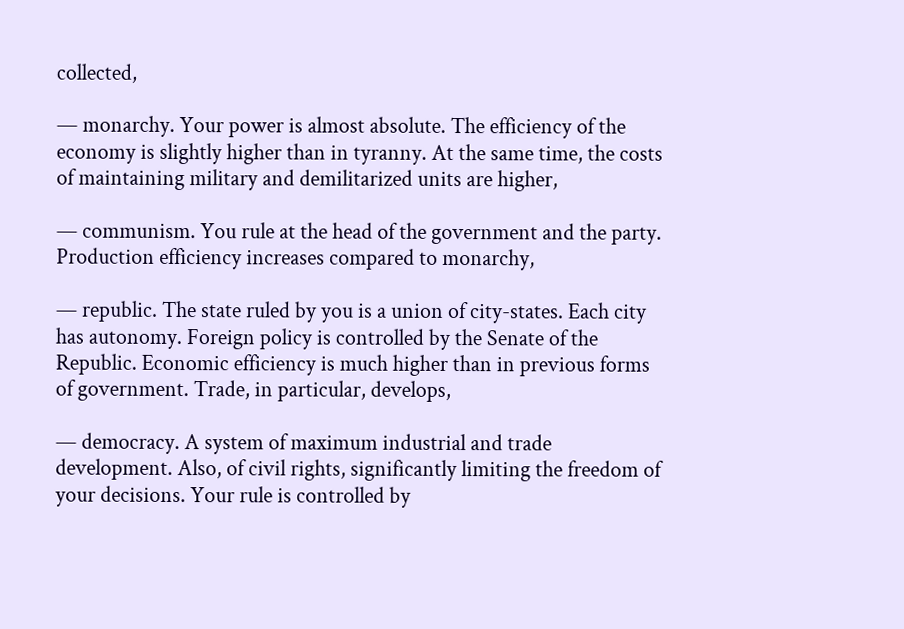collected,

— monarchy. Your power is almost absolute. The efficiency of the economy is slightly higher than in tyranny. At the same time, the costs of maintaining military and demilitarized units are higher,

— communism. You rule at the head of the government and the party. Production efficiency increases compared to monarchy,

— republic. The state ruled by you is a union of city-states. Each city has autonomy. Foreign policy is controlled by the Senate of the Republic. Economic efficiency is much higher than in previous forms of government. Trade, in particular, develops,

— democracy. A system of maximum industrial and trade development. Also, of civil rights, significantly limiting the freedom of your decisions. Your rule is controlled by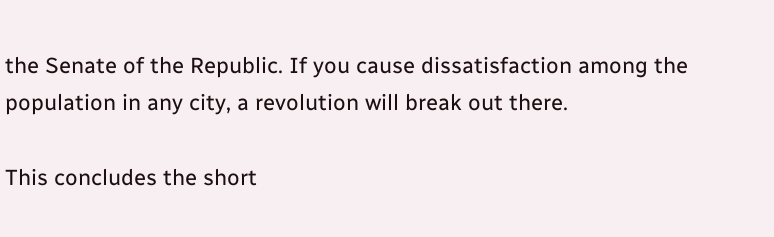the Senate of the Republic. If you cause dissatisfaction among the population in any city, a revolution will break out there.

This concludes the short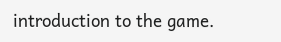introduction to the game.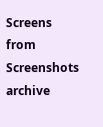Screens from Screenshots archive